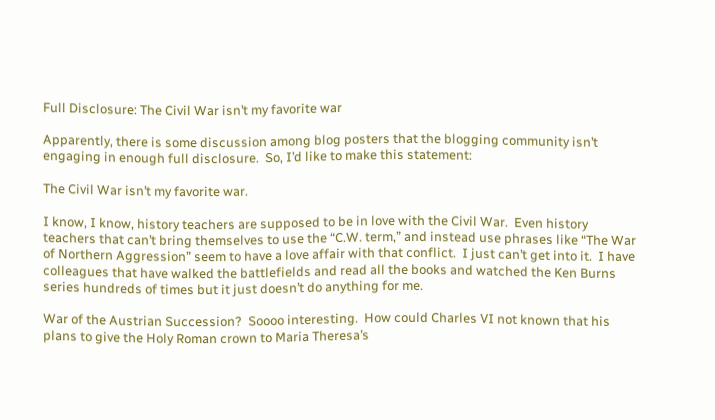Full Disclosure: The Civil War isn’t my favorite war

Apparently, there is some discussion among blog posters that the blogging community isn’t engaging in enough full disclosure.  So, I’d like to make this statement:

The Civil War isn’t my favorite war.

I know, I know, history teachers are supposed to be in love with the Civil War.  Even history teachers that can’t bring themselves to use the “C.W. term,” and instead use phrases like “The War of Northern Aggression” seem to have a love affair with that conflict.  I just can’t get into it.  I have colleagues that have walked the battlefields and read all the books and watched the Ken Burns series hundreds of times but it just doesn’t do anything for me.

War of the Austrian Succession?  Soooo interesting.  How could Charles VI not known that his plans to give the Holy Roman crown to Maria Theresa’s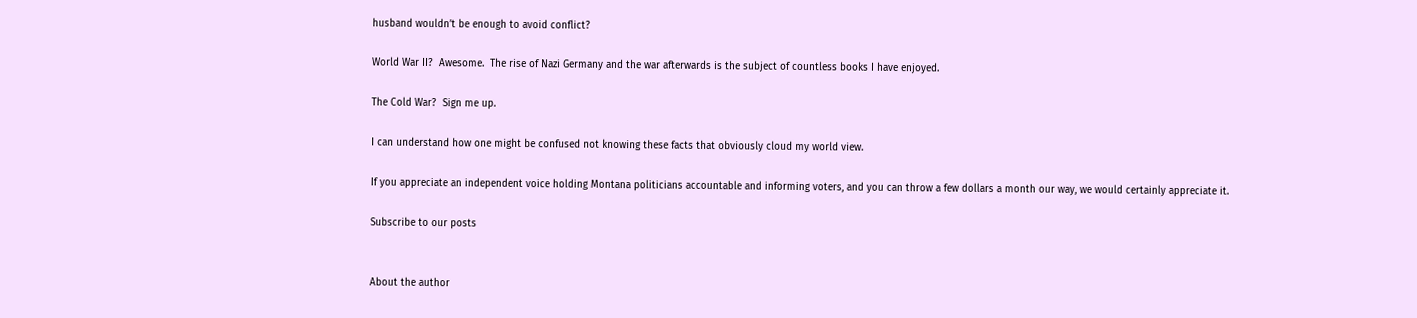husband wouldn’t be enough to avoid conflict?

World War II?  Awesome.  The rise of Nazi Germany and the war afterwards is the subject of countless books I have enjoyed.

The Cold War?  Sign me up.

I can understand how one might be confused not knowing these facts that obviously cloud my world view.

If you appreciate an independent voice holding Montana politicians accountable and informing voters, and you can throw a few dollars a month our way, we would certainly appreciate it.

Subscribe to our posts


About the author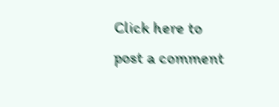Click here to post a comment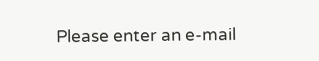Please enter an e-mail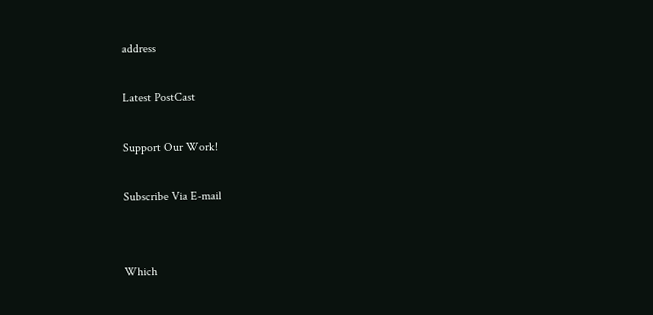address

Latest PostCast

Support Our Work!

Subscribe Via E-mail


Which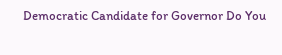Democratic Candidate for Governor Do You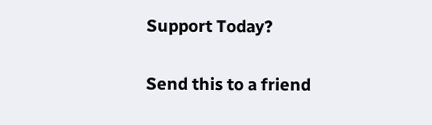Support Today?

Send this to a friend